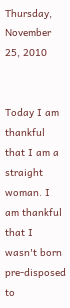Thursday, November 25, 2010


Today I am thankful that I am a straight woman. I am thankful that I wasn't born pre-disposed to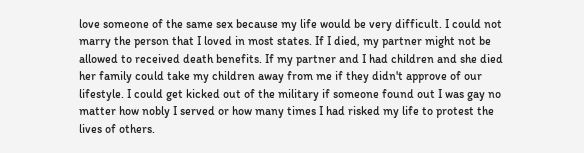love someone of the same sex because my life would be very difficult. I could not marry the person that I loved in most states. If I died, my partner might not be allowed to received death benefits. If my partner and I had children and she died her family could take my children away from me if they didn't approve of our lifestyle. I could get kicked out of the military if someone found out I was gay no matter how nobly I served or how many times I had risked my life to protest the lives of others.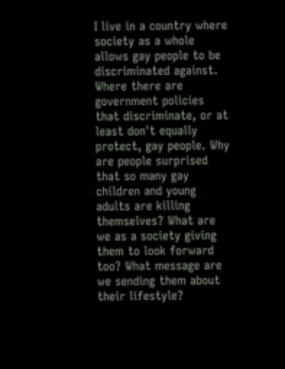I live in a country where society as a whole allows gay people to be discriminated against. Where there are government policies that discriminate, or at least don't equally protect, gay people. Why are people surprised that so many gay children and young adults are killing themselves? What are we as a society giving them to look forward too? What message are we sending them about their lifestyle?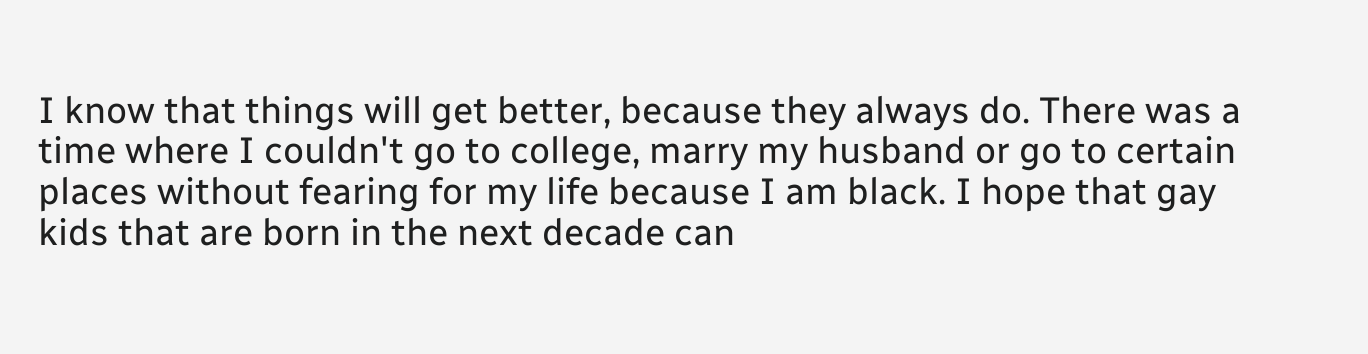I know that things will get better, because they always do. There was a time where I couldn't go to college, marry my husband or go to certain places without fearing for my life because I am black. I hope that gay kids that are born in the next decade can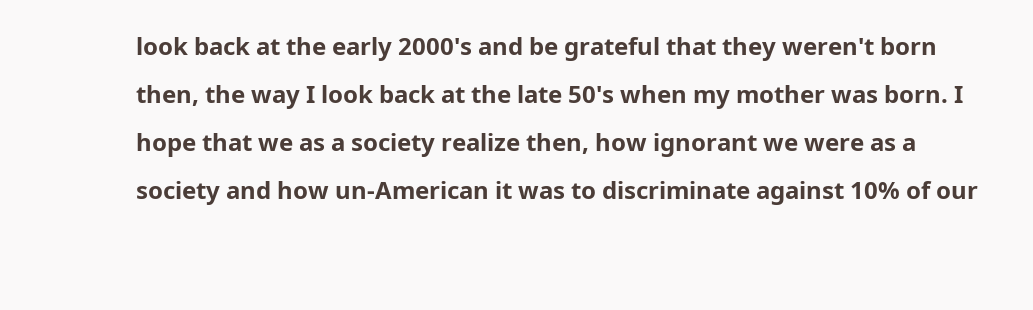look back at the early 2000's and be grateful that they weren't born then, the way I look back at the late 50's when my mother was born. I hope that we as a society realize then, how ignorant we were as a society and how un-American it was to discriminate against 10% of our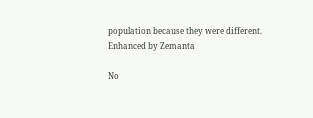population because they were different.
Enhanced by Zemanta

No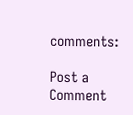comments:

Post a Comment